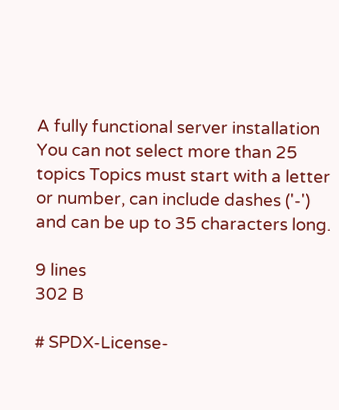A fully functional server installation
You can not select more than 25 topics Topics must start with a letter or number, can include dashes ('-') and can be up to 35 characters long.

9 lines
302 B

# SPDX-License-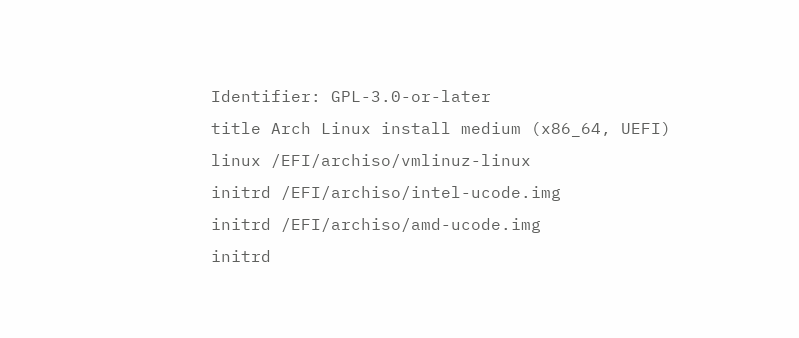Identifier: GPL-3.0-or-later
title Arch Linux install medium (x86_64, UEFI)
linux /EFI/archiso/vmlinuz-linux
initrd /EFI/archiso/intel-ucode.img
initrd /EFI/archiso/amd-ucode.img
initrd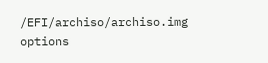/EFI/archiso/archiso.img
options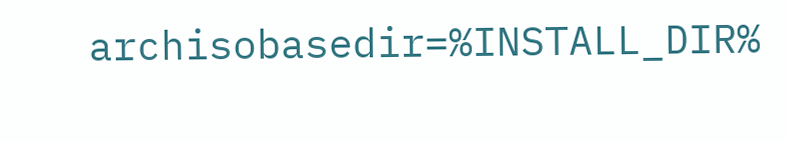archisobasedir=%INSTALL_DIR%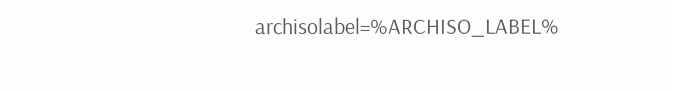archisolabel=%ARCHISO_LABEL%